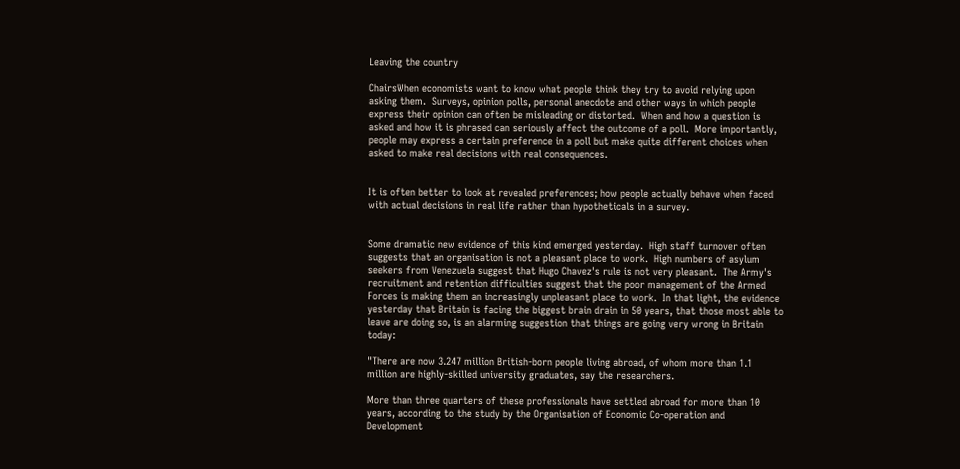Leaving the country

ChairsWhen economists want to know what people think they try to avoid relying upon asking them.  Surveys, opinion polls, personal anecdote and other ways in which people express their opinion can often be misleading or distorted.  When and how a question is asked and how it is phrased can seriously affect the outcome of a poll.  More importantly, people may express a certain preference in a poll but make quite different choices when asked to make real decisions with real consequences.


It is often better to look at revealed preferences; how people actually behave when faced with actual decisions in real life rather than hypotheticals in a survey.


Some dramatic new evidence of this kind emerged yesterday.  High staff turnover often suggests that an organisation is not a pleasant place to work.  High numbers of asylum seekers from Venezuela suggest that Hugo Chavez's rule is not very pleasant.  The Army's recruitment and retention difficulties suggest that the poor management of the Armed Forces is making them an increasingly unpleasant place to work.  In that light, the evidence yesterday that Britain is facing the biggest brain drain in 50 years, that those most able to leave are doing so, is an alarming suggestion that things are going very wrong in Britain today:

"There are now 3.247 million British-born people living abroad, of whom more than 1.1 million are highly-skilled university graduates, say the researchers.

More than three quarters of these professionals have settled abroad for more than 10 years, according to the study by the Organisation of Economic Co-operation and Development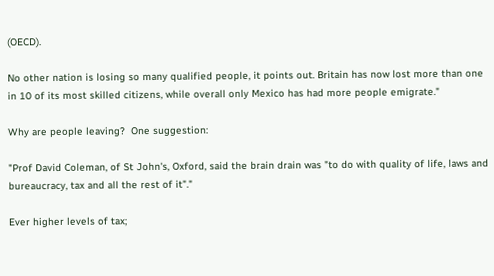(OECD).

No other nation is losing so many qualified people, it points out. Britain has now lost more than one in 10 of its most skilled citizens, while overall only Mexico has had more people emigrate."

Why are people leaving?  One suggestion:

"Prof David Coleman, of St John's, Oxford, said the brain drain was "to do with quality of life, laws and bureaucracy, tax and all the rest of it"."

Ever higher levels of tax;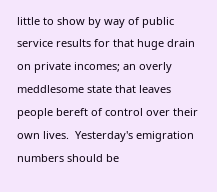little to show by way of public service results for that huge drain on private incomes; an overly meddlesome state that leaves people bereft of control over their own lives.  Yesterday's emigration numbers should be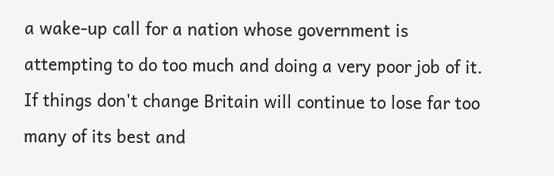a wake-up call for a nation whose government is attempting to do too much and doing a very poor job of it.  If things don't change Britain will continue to lose far too many of its best and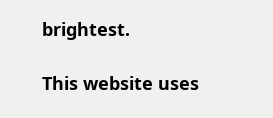brightest.

This website uses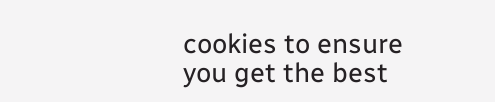cookies to ensure you get the best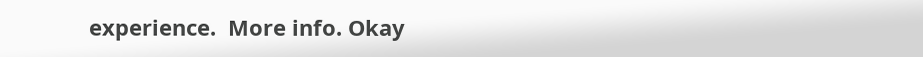experience.  More info. Okay